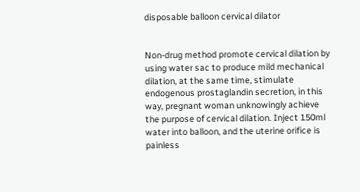disposable balloon cervical dilator


Non-drug method promote cervical dilation by using water sac to produce mild mechanical dilation, at the same time, stimulate endogenous prostaglandin secretion, in this way, pregnant woman unknowingly achieve the purpose of cervical dilation. Inject 150ml water into balloon, and the uterine orifice is painless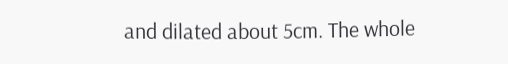and dilated about 5cm. The whole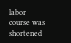labor course was shortened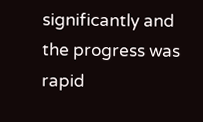significantly and the progress was rapid